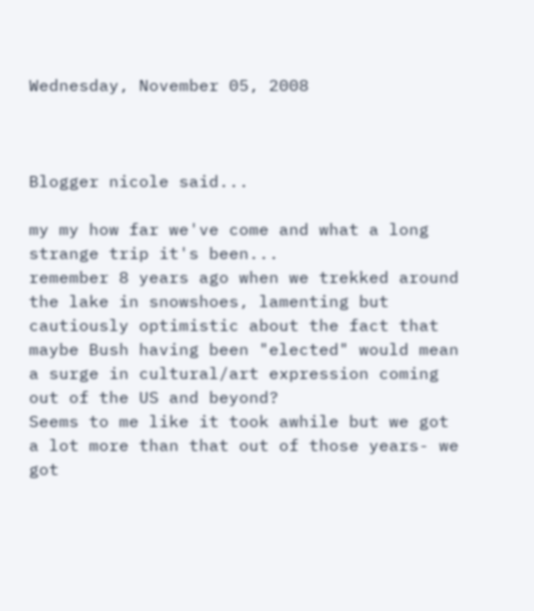Wednesday, November 05, 2008



Blogger nicole said...

my my how far we've come and what a long strange trip it's been...
remember 8 years ago when we trekked around the lake in snowshoes, lamenting but cautiously optimistic about the fact that maybe Bush having been "elected" would mean a surge in cultural/art expression coming out of the US and beyond?
Seems to me like it took awhile but we got a lot more than that out of those years- we got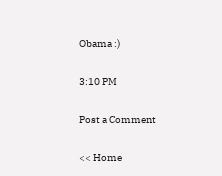Obama :)

3:10 PM

Post a Comment

<< Home